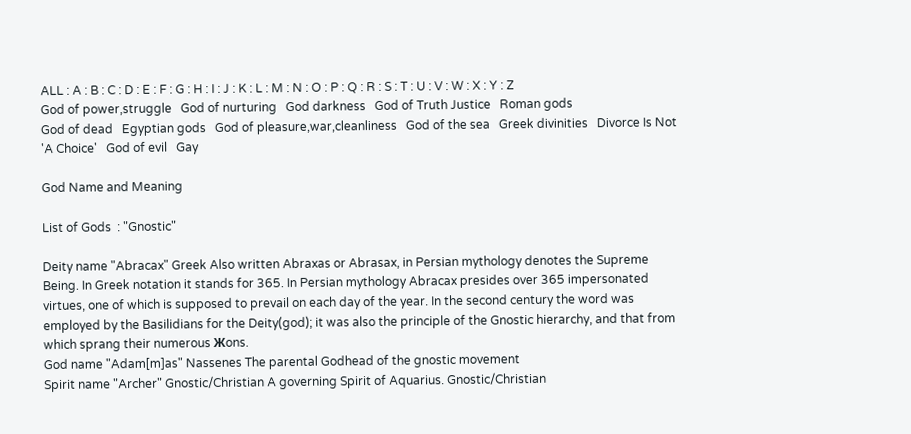ALL : A : B : C : D : E : F : G : H : I : J : K : L : M : N : O : P : Q : R : S : T : U : V : W : X : Y : Z
God of power,struggle   God of nurturing   God darkness   God of Truth Justice   Roman gods
God of dead   Egyptian gods   God of pleasure,war,cleanliness   God of the sea   Greek divinities   Divorce Is Not 'A Choice'   God of evil   Gay

God Name and Meaning

List of Gods  : "Gnostic"

Deity name "Abracax" Greek Also written Abraxas or Abrasax, in Persian mythology denotes the Supreme Being. In Greek notation it stands for 365. In Persian mythology Abracax presides over 365 impersonated virtues, one of which is supposed to prevail on each day of the year. In the second century the word was employed by the Basilidians for the Deity(god); it was also the principle of the Gnostic hierarchy, and that from which sprang their numerous Жons.
God name "Adam[m]as" Nassenes The parental Godhead of the gnostic movement
Spirit name "Archer" Gnostic/Christian A governing Spirit of Aquarius. Gnostic/Christian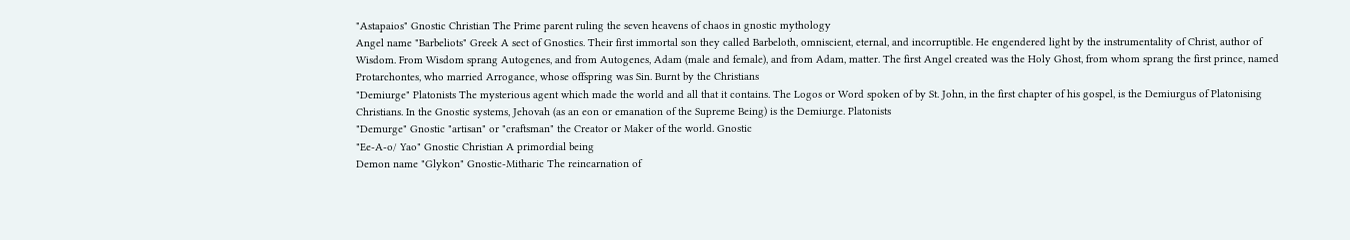"Astapaios" Gnostic Christian The Prime parent ruling the seven heavens of chaos in gnostic mythology
Angel name "Barbeliots" Greek A sect of Gnostics. Their first immortal son they called Barbeloth, omniscient, eternal, and incorruptible. He engendered light by the instrumentality of Christ, author of Wisdom. From Wisdom sprang Autogenes, and from Autogenes, Adam (male and female), and from Adam, matter. The first Angel created was the Holy Ghost, from whom sprang the first prince, named Protarchontes, who married Arrogance, whose offspring was Sin. Burnt by the Christians
"Demiurge" Platonists The mysterious agent which made the world and all that it contains. The Logos or Word spoken of by St. John, in the first chapter of his gospel, is the Demiurgus of Platonising Christians. In the Gnostic systems, Jehovah (as an eon or emanation of the Supreme Being) is the Demiurge. Platonists
"Demurge" Gnostic "artisan" or "craftsman" the Creator or Maker of the world. Gnostic
"Ee-A-o/ Yao" Gnostic Christian A primordial being
Demon name "Glykon" Gnostic-Mitharic The reincarnation of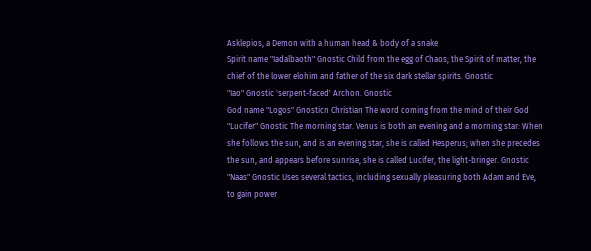Asklepios, a Demon with a human head & body of a snake
Spirit name "Iadalbaoth" Gnostic Child from the egg of Chaos; the Spirit of matter, the chief of the lower elohim and father of the six dark stellar spirits. Gnostic
"Iao" Gnostic 'serpent-faced' Archon. Gnostic
God name "Logos" Gnosticn Christian The word coming from the mind of their God
"Lucifer" Gnostic The morning star. Venus is both an evening and a morning star: When she follows the sun, and is an evening star, she is called Hesperus; when she precedes the sun, and appears before sunrise, she is called Lucifer, the light-bringer. Gnostic
"Naas" Gnostic Uses several tactics, including sexually pleasuring both Adam and Eve, to gain power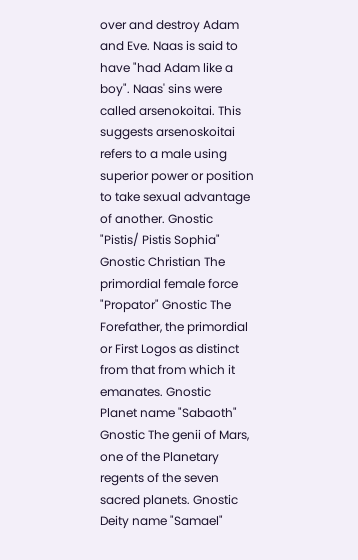over and destroy Adam and Eve. Naas is said to have "had Adam like a boy". Naas' sins were called arsenokoitai. This suggests arsenoskoitai refers to a male using superior power or position to take sexual advantage of another. Gnostic
"Pistis/ Pistis Sophia" Gnostic Christian The primordial female force
"Propator" Gnostic The Forefather, the primordial or First Logos as distinct from that from which it emanates. Gnostic
Planet name "Sabaoth" Gnostic The genii of Mars, one of the Planetary regents of the seven sacred planets. Gnostic
Deity name "Samael"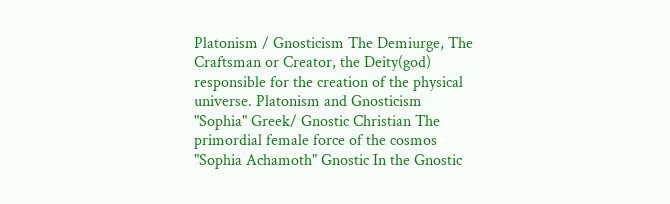Platonism / Gnosticism The Demiurge, The Craftsman or Creator, the Deity(god) responsible for the creation of the physical universe. Platonism and Gnosticism
"Sophia" Greek/ Gnostic Christian The primordial female force of the cosmos
"Sophia Achamoth" Gnostic In the Gnostic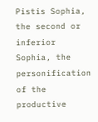Pistis Sophia, the second or inferior Sophia, the personification of the productive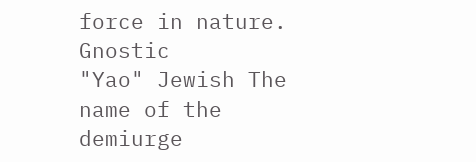force in nature. Gnostic
"Yao" Jewish The name of the demiurge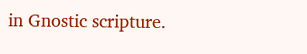in Gnostic scripture.